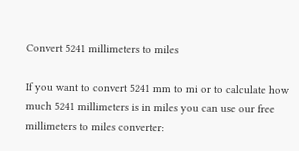Convert 5241 millimeters to miles

If you want to convert 5241 mm to mi or to calculate how much 5241 millimeters is in miles you can use our free millimeters to miles converter: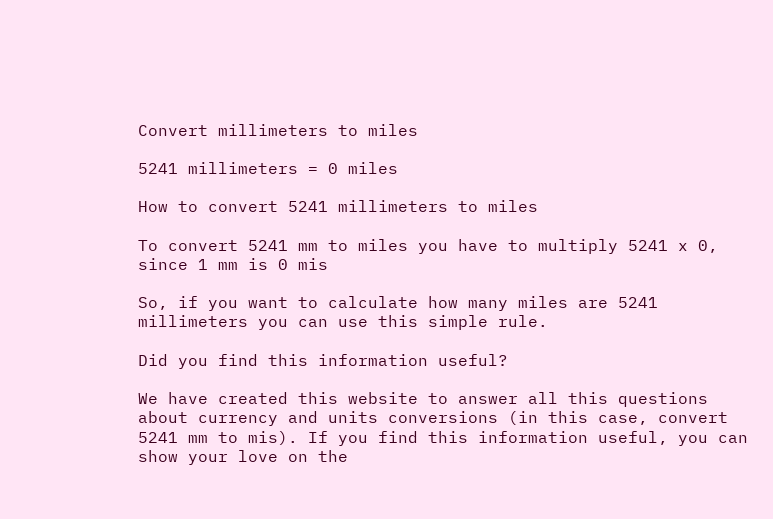Convert millimeters to miles

5241 millimeters = 0 miles

How to convert 5241 millimeters to miles

To convert 5241 mm to miles you have to multiply 5241 x 0, since 1 mm is 0 mis

So, if you want to calculate how many miles are 5241 millimeters you can use this simple rule.

Did you find this information useful?

We have created this website to answer all this questions about currency and units conversions (in this case, convert 5241 mm to mis). If you find this information useful, you can show your love on the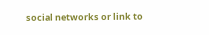social networks or link to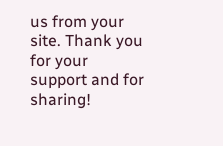us from your site. Thank you for your support and for sharing!